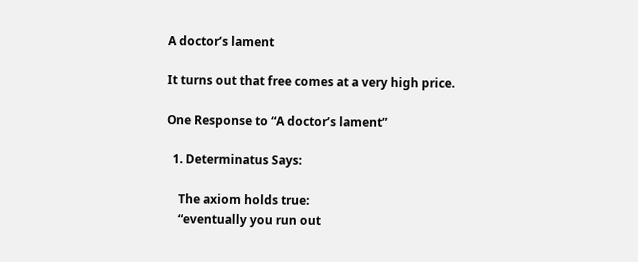A doctor’s lament

It turns out that free comes at a very high price.

One Response to “A doctor’s lament”

  1. Determinatus Says:

    The axiom holds true:
    “eventually you run out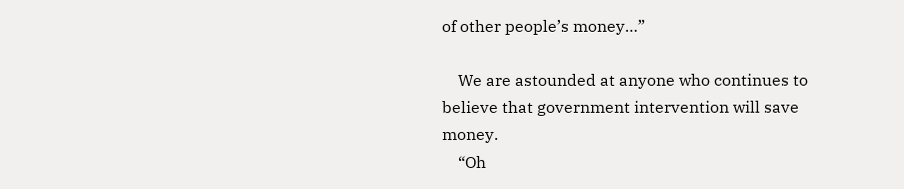of other people’s money…”

    We are astounded at anyone who continues to believe that government intervention will save money.
    “Oh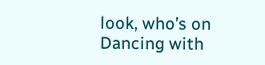look, who’s on Dancing with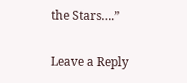the Stars….”

Leave a Reply